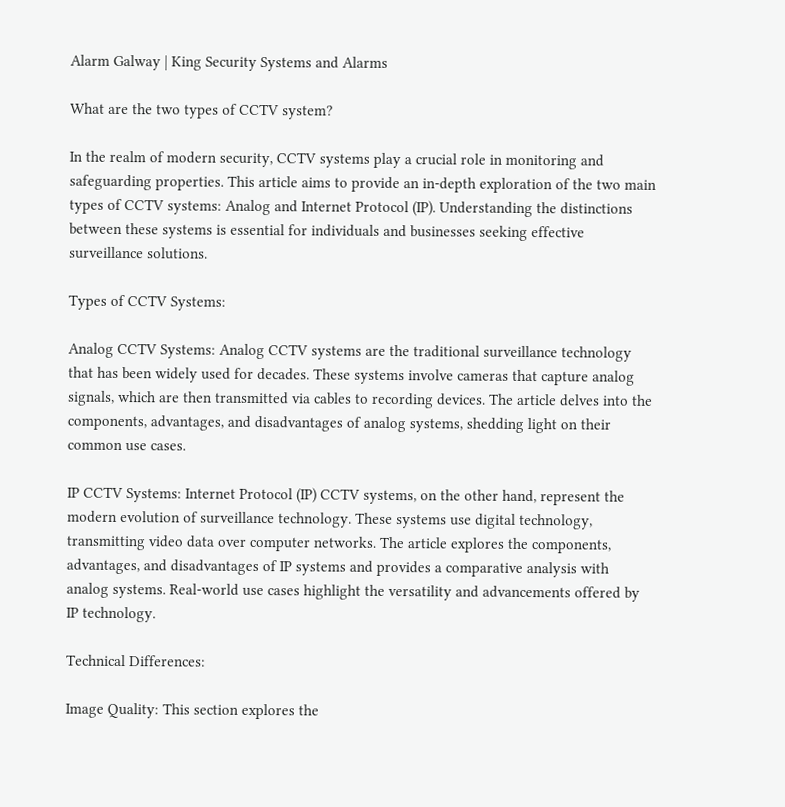Alarm Galway | King Security Systems and Alarms

What are the two types of CCTV system?

In the realm of modern security, CCTV systems play a crucial role in monitoring and safeguarding properties. This article aims to provide an in-depth exploration of the two main types of CCTV systems: Analog and Internet Protocol (IP). Understanding the distinctions between these systems is essential for individuals and businesses seeking effective surveillance solutions.

Types of CCTV Systems:

Analog CCTV Systems: Analog CCTV systems are the traditional surveillance technology that has been widely used for decades. These systems involve cameras that capture analog signals, which are then transmitted via cables to recording devices. The article delves into the components, advantages, and disadvantages of analog systems, shedding light on their common use cases.

IP CCTV Systems: Internet Protocol (IP) CCTV systems, on the other hand, represent the modern evolution of surveillance technology. These systems use digital technology, transmitting video data over computer networks. The article explores the components, advantages, and disadvantages of IP systems and provides a comparative analysis with analog systems. Real-world use cases highlight the versatility and advancements offered by IP technology.

Technical Differences:

Image Quality: This section explores the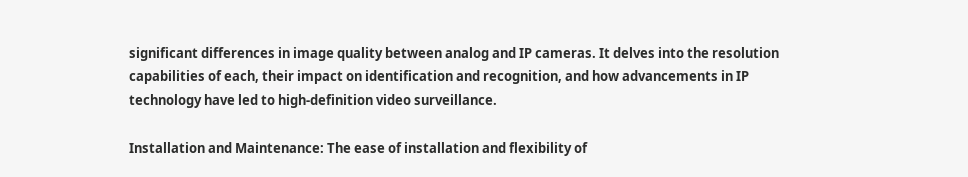significant differences in image quality between analog and IP cameras. It delves into the resolution capabilities of each, their impact on identification and recognition, and how advancements in IP technology have led to high-definition video surveillance.

Installation and Maintenance: The ease of installation and flexibility of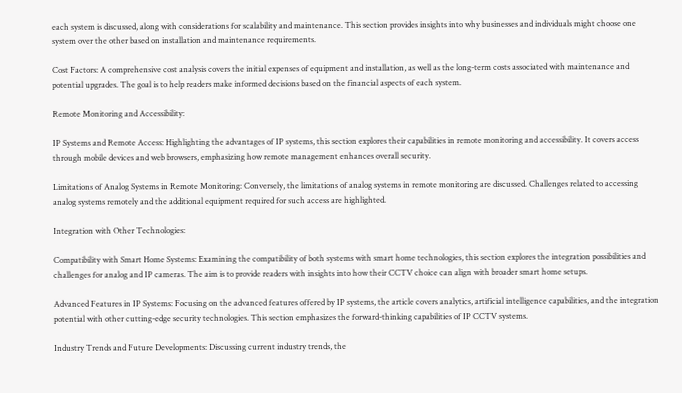each system is discussed, along with considerations for scalability and maintenance. This section provides insights into why businesses and individuals might choose one system over the other based on installation and maintenance requirements.

Cost Factors: A comprehensive cost analysis covers the initial expenses of equipment and installation, as well as the long-term costs associated with maintenance and potential upgrades. The goal is to help readers make informed decisions based on the financial aspects of each system.

Remote Monitoring and Accessibility:

IP Systems and Remote Access: Highlighting the advantages of IP systems, this section explores their capabilities in remote monitoring and accessibility. It covers access through mobile devices and web browsers, emphasizing how remote management enhances overall security.

Limitations of Analog Systems in Remote Monitoring: Conversely, the limitations of analog systems in remote monitoring are discussed. Challenges related to accessing analog systems remotely and the additional equipment required for such access are highlighted.

Integration with Other Technologies:

Compatibility with Smart Home Systems: Examining the compatibility of both systems with smart home technologies, this section explores the integration possibilities and challenges for analog and IP cameras. The aim is to provide readers with insights into how their CCTV choice can align with broader smart home setups.

Advanced Features in IP Systems: Focusing on the advanced features offered by IP systems, the article covers analytics, artificial intelligence capabilities, and the integration potential with other cutting-edge security technologies. This section emphasizes the forward-thinking capabilities of IP CCTV systems.

Industry Trends and Future Developments: Discussing current industry trends, the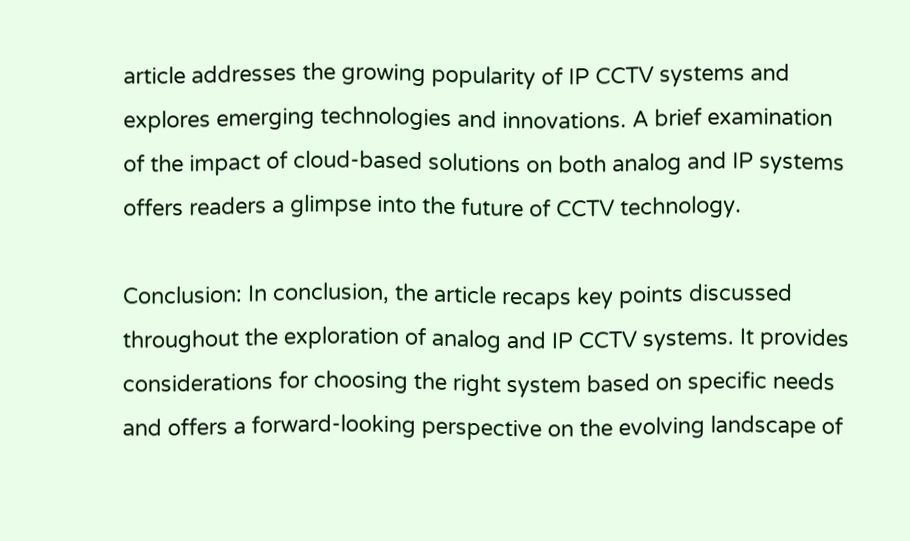article addresses the growing popularity of IP CCTV systems and explores emerging technologies and innovations. A brief examination of the impact of cloud-based solutions on both analog and IP systems offers readers a glimpse into the future of CCTV technology.

Conclusion: In conclusion, the article recaps key points discussed throughout the exploration of analog and IP CCTV systems. It provides considerations for choosing the right system based on specific needs and offers a forward-looking perspective on the evolving landscape of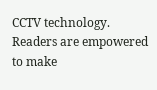CCTV technology. Readers are empowered to make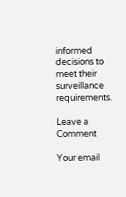informed decisions to meet their surveillance requirements.

Leave a Comment

Your email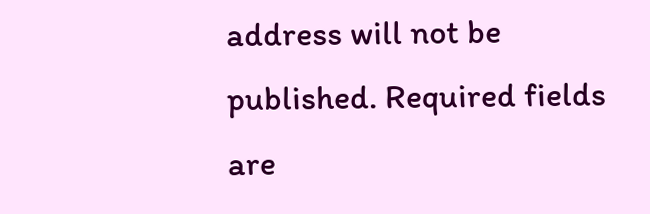address will not be published. Required fields are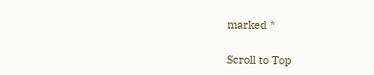marked *

Scroll to Top